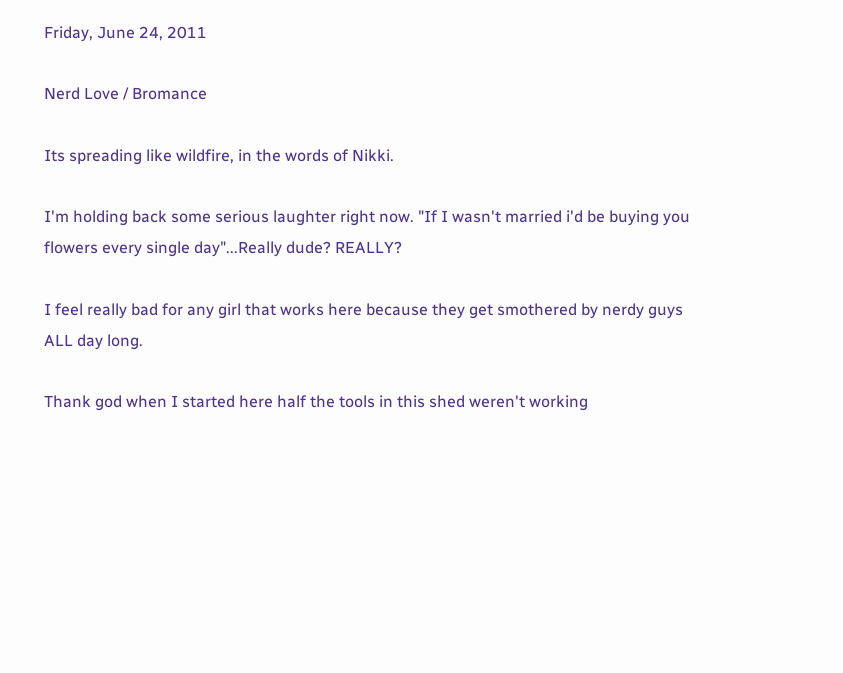Friday, June 24, 2011

Nerd Love / Bromance

Its spreading like wildfire, in the words of Nikki.

I'm holding back some serious laughter right now. "If I wasn't married i'd be buying you flowers every single day"...Really dude? REALLY?

I feel really bad for any girl that works here because they get smothered by nerdy guys ALL day long.

Thank god when I started here half the tools in this shed weren't working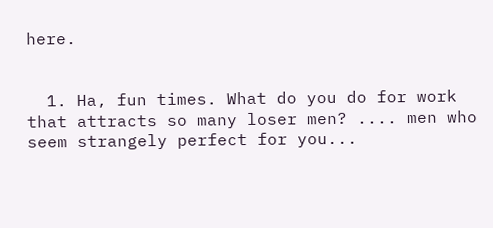here.


  1. Ha, fun times. What do you do for work that attracts so many loser men? .... men who seem strangely perfect for you...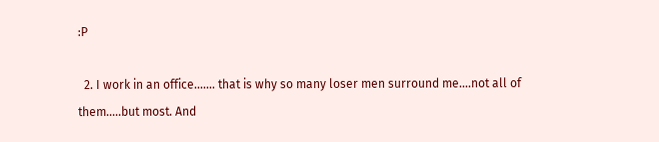:P

  2. I work in an office....... that is why so many loser men surround me....not all of them.....but most. And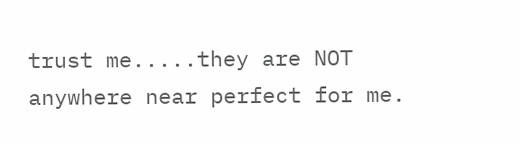trust me.....they are NOT anywhere near perfect for me.